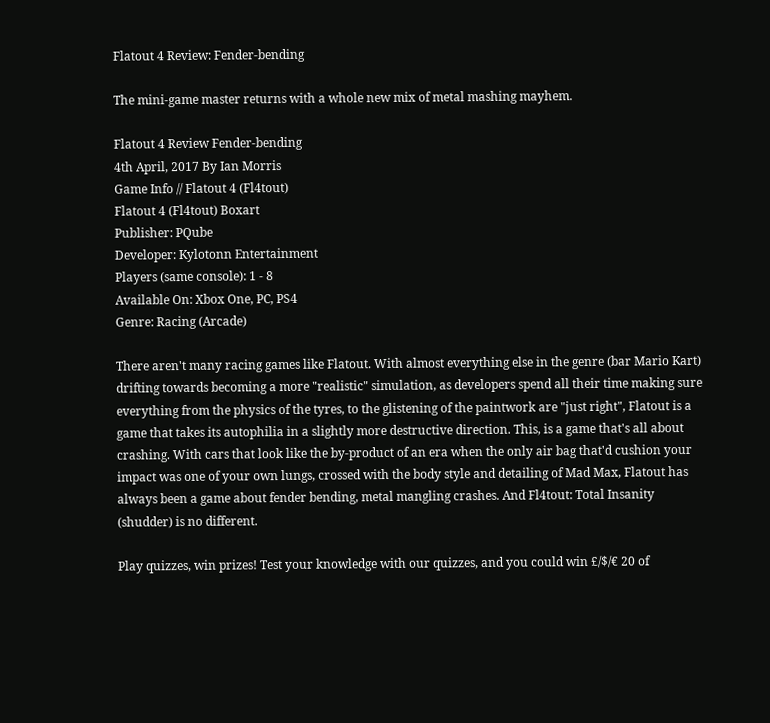Flatout 4 Review: Fender-bending

The mini-game master returns with a whole new mix of metal mashing mayhem.

Flatout 4 Review Fender-bending
4th April, 2017 By Ian Morris
Game Info // Flatout 4 (Fl4tout)
Flatout 4 (Fl4tout) Boxart
Publisher: PQube
Developer: Kylotonn Entertainment
Players (same console): 1 - 8
Available On: Xbox One, PC, PS4
Genre: Racing (Arcade)

There aren't many racing games like Flatout. With almost everything else in the genre (bar Mario Kart) drifting towards becoming a more "realistic" simulation, as developers spend all their time making sure everything from the physics of the tyres, to the glistening of the paintwork are "just right", Flatout is a game that takes its autophilia in a slightly more destructive direction. This, is a game that's all about crashing. With cars that look like the by-product of an era when the only air bag that'd cushion your impact was one of your own lungs, crossed with the body style and detailing of Mad Max, Flatout has always been a game about fender bending, metal mangling crashes. And Fl4tout: Total Insanity (shudder) is no different.

Play quizzes, win prizes! Test your knowledge with our quizzes, and you could win £/$/€ 20 of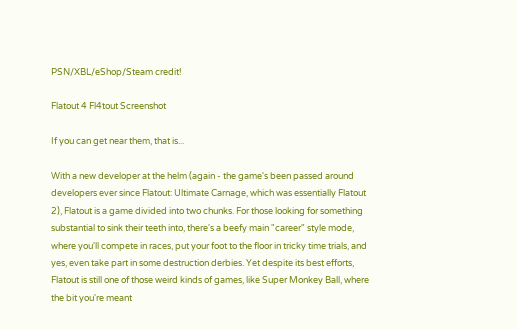PSN/XBL/eShop/Steam credit!

Flatout 4 Fl4tout Screenshot

If you can get near them, that is...

With a new developer at the helm (again - the game's been passed around developers ever since Flatout: Ultimate Carnage, which was essentially Flatout 2), Flatout is a game divided into two chunks. For those looking for something substantial to sink their teeth into, there's a beefy main "career" style mode, where you'll compete in races, put your foot to the floor in tricky time trials, and yes, even take part in some destruction derbies. Yet despite its best efforts, Flatout is still one of those weird kinds of games, like Super Monkey Ball, where the bit you're meant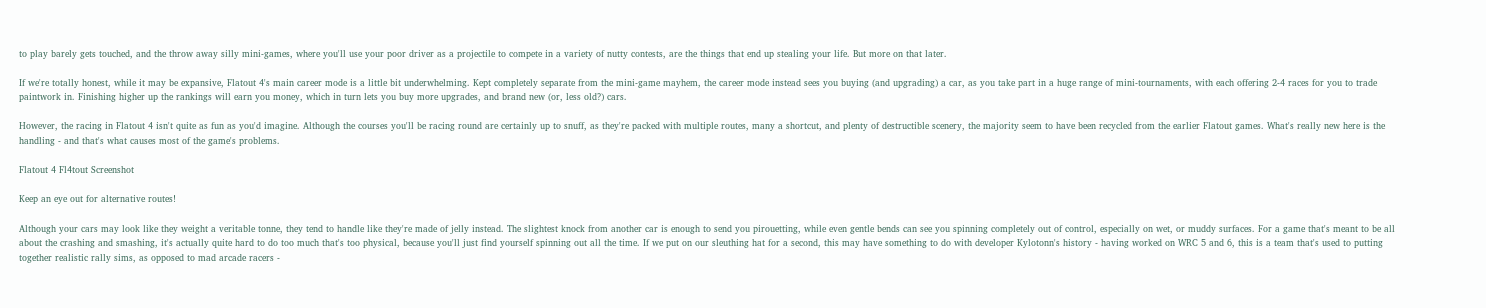to play barely gets touched, and the throw away silly mini-games, where you'll use your poor driver as a projectile to compete in a variety of nutty contests, are the things that end up stealing your life. But more on that later.

If we're totally honest, while it may be expansive, Flatout 4's main career mode is a little bit underwhelming. Kept completely separate from the mini-game mayhem, the career mode instead sees you buying (and upgrading) a car, as you take part in a huge range of mini-tournaments, with each offering 2-4 races for you to trade paintwork in. Finishing higher up the rankings will earn you money, which in turn lets you buy more upgrades, and brand new (or, less old?) cars.

However, the racing in Flatout 4 isn't quite as fun as you'd imagine. Although the courses you'll be racing round are certainly up to snuff, as they're packed with multiple routes, many a shortcut, and plenty of destructible scenery, the majority seem to have been recycled from the earlier Flatout games. What's really new here is the handling - and that's what causes most of the game's problems.

Flatout 4 Fl4tout Screenshot

Keep an eye out for alternative routes!

Although your cars may look like they weight a veritable tonne, they tend to handle like they're made of jelly instead. The slightest knock from another car is enough to send you pirouetting, while even gentle bends can see you spinning completely out of control, especially on wet, or muddy surfaces. For a game that's meant to be all about the crashing and smashing, it's actually quite hard to do too much that's too physical, because you'll just find yourself spinning out all the time. If we put on our sleuthing hat for a second, this may have something to do with developer Kylotonn's history - having worked on WRC 5 and 6, this is a team that's used to putting together realistic rally sims, as opposed to mad arcade racers -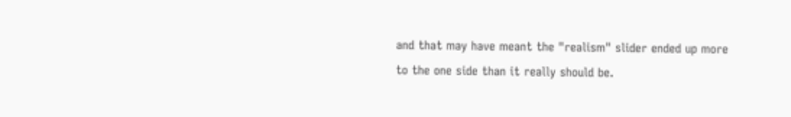and that may have meant the "realism" slider ended up more to the one side than it really should be.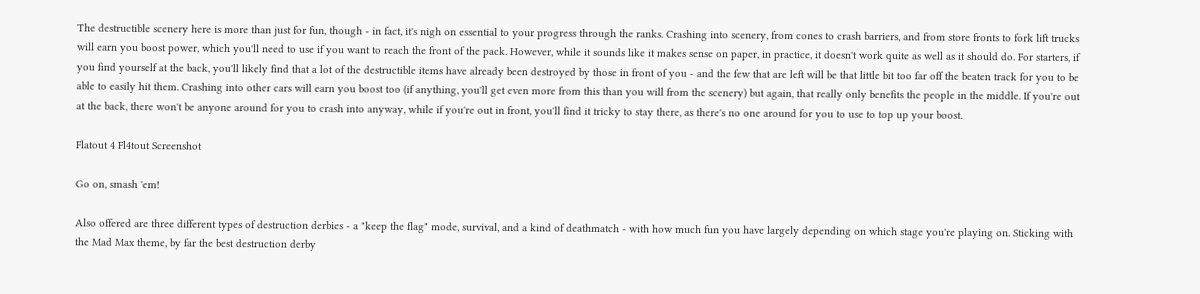The destructible scenery here is more than just for fun, though - in fact, it's nigh on essential to your progress through the ranks. Crashing into scenery, from cones to crash barriers, and from store fronts to fork lift trucks will earn you boost power, which you'll need to use if you want to reach the front of the pack. However, while it sounds like it makes sense on paper, in practice, it doesn't work quite as well as it should do. For starters, if you find yourself at the back, you'll likely find that a lot of the destructible items have already been destroyed by those in front of you - and the few that are left will be that little bit too far off the beaten track for you to be able to easily hit them. Crashing into other cars will earn you boost too (if anything, you'll get even more from this than you will from the scenery) but again, that really only benefits the people in the middle. If you're out at the back, there won't be anyone around for you to crash into anyway, while if you're out in front, you'll find it tricky to stay there, as there's no one around for you to use to top up your boost.

Flatout 4 Fl4tout Screenshot

Go on, smash 'em!

Also offered are three different types of destruction derbies - a "keep the flag" mode, survival, and a kind of deathmatch - with how much fun you have largely depending on which stage you're playing on. Sticking with the Mad Max theme, by far the best destruction derby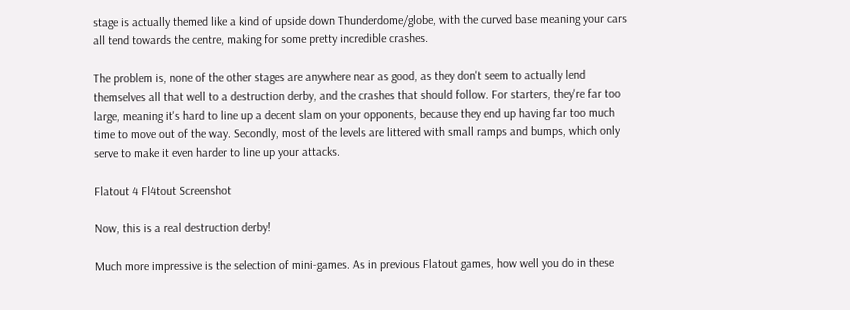stage is actually themed like a kind of upside down Thunderdome/globe, with the curved base meaning your cars all tend towards the centre, making for some pretty incredible crashes.

The problem is, none of the other stages are anywhere near as good, as they don't seem to actually lend themselves all that well to a destruction derby, and the crashes that should follow. For starters, they're far too large, meaning it's hard to line up a decent slam on your opponents, because they end up having far too much time to move out of the way. Secondly, most of the levels are littered with small ramps and bumps, which only serve to make it even harder to line up your attacks.

Flatout 4 Fl4tout Screenshot

Now, this is a real destruction derby!

Much more impressive is the selection of mini-games. As in previous Flatout games, how well you do in these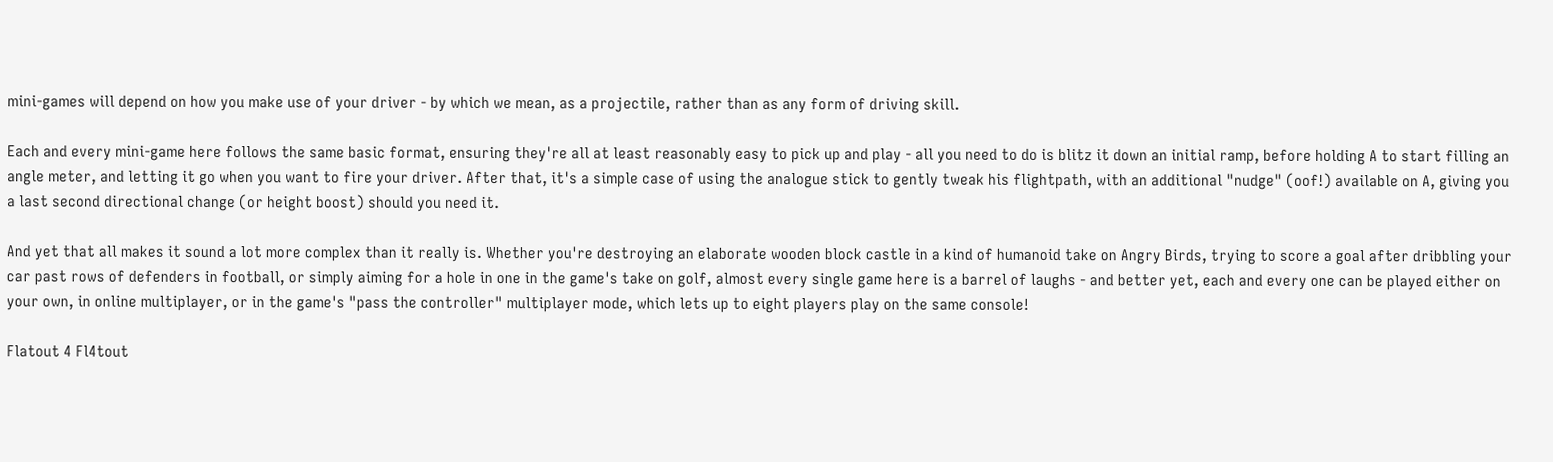mini-games will depend on how you make use of your driver - by which we mean, as a projectile, rather than as any form of driving skill.

Each and every mini-game here follows the same basic format, ensuring they're all at least reasonably easy to pick up and play - all you need to do is blitz it down an initial ramp, before holding A to start filling an angle meter, and letting it go when you want to fire your driver. After that, it's a simple case of using the analogue stick to gently tweak his flightpath, with an additional "nudge" (oof!) available on A, giving you a last second directional change (or height boost) should you need it.

And yet that all makes it sound a lot more complex than it really is. Whether you're destroying an elaborate wooden block castle in a kind of humanoid take on Angry Birds, trying to score a goal after dribbling your car past rows of defenders in football, or simply aiming for a hole in one in the game's take on golf, almost every single game here is a barrel of laughs - and better yet, each and every one can be played either on your own, in online multiplayer, or in the game's "pass the controller" multiplayer mode, which lets up to eight players play on the same console!

Flatout 4 Fl4tout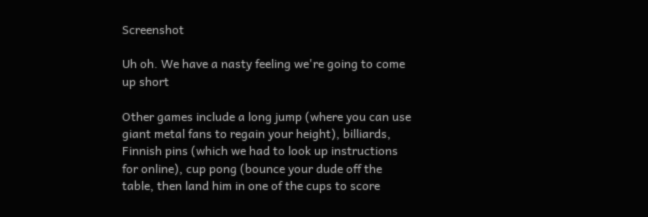Screenshot

Uh oh. We have a nasty feeling we're going to come up short

Other games include a long jump (where you can use giant metal fans to regain your height), billiards, Finnish pins (which we had to look up instructions for online), cup pong (bounce your dude off the table, then land him in one of the cups to score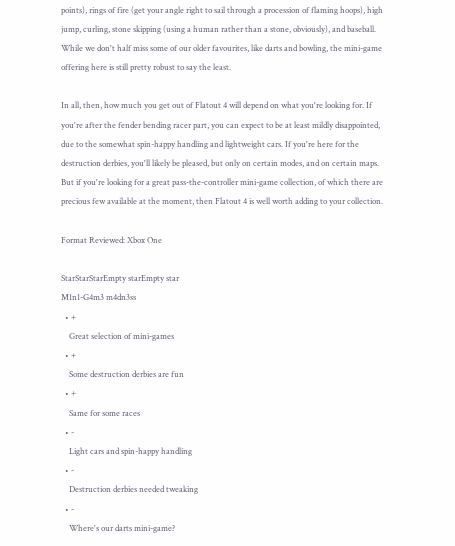points), rings of fire (get your angle right to sail through a procession of flaming hoops), high jump, curling, stone skipping (using a human rather than a stone, obviously), and baseball. While we don't half miss some of our older favourites, like darts and bowling, the mini-game offering here is still pretty robust to say the least.

In all, then, how much you get out of Flatout 4 will depend on what you're looking for. If you're after the fender bending racer part, you can expect to be at least mildly disappointed, due to the somewhat spin-happy handling and lightweight cars. If you're here for the destruction derbies, you'll likely be pleased, but only on certain modes, and on certain maps. But if you're looking for a great pass-the-controller mini-game collection, of which there are precious few available at the moment, then Flatout 4 is well worth adding to your collection.

Format Reviewed: Xbox One

StarStarStarEmpty starEmpty star
M1n1-G4m3 m4dn3ss
  • +
    Great selection of mini-games
  • +
    Some destruction derbies are fun
  • +
    Same for some races
  • -
    Light cars and spin-happy handling
  • -
    Destruction derbies needed tweaking
  • -
    Where's our darts mini-game?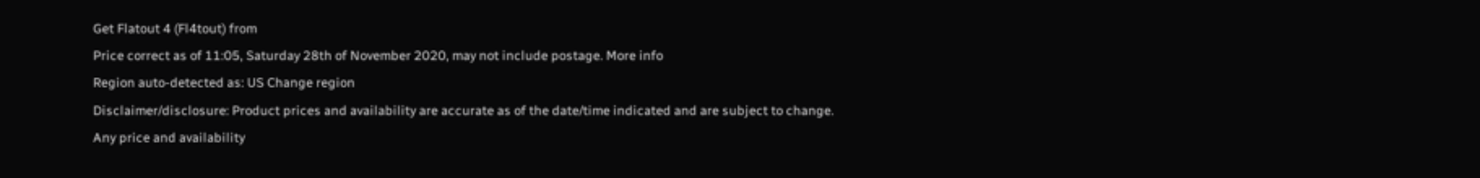Get Flatout 4 (Fl4tout) from
Price correct as of 11:05, Saturday 28th of November 2020, may not include postage. More info
Region auto-detected as: US Change region
Disclaimer/disclosure: Product prices and availability are accurate as of the date/time indicated and are subject to change. Any price and availability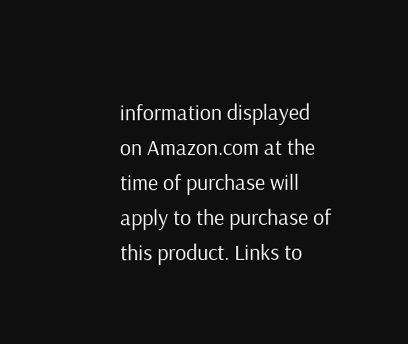information displayed on Amazon.com at the time of purchase will apply to the purchase of this product. Links to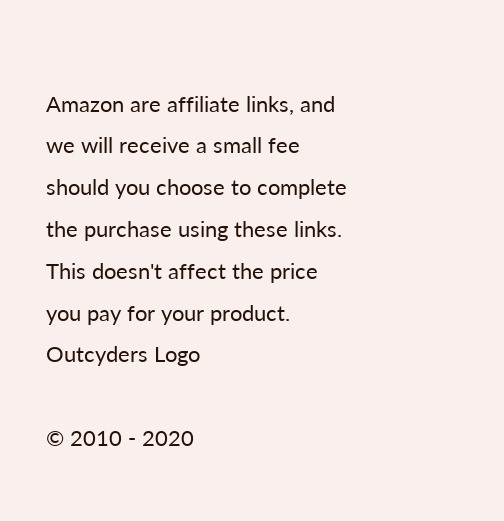Amazon are affiliate links, and we will receive a small fee should you choose to complete the purchase using these links. This doesn't affect the price you pay for your product.
Outcyders Logo

© 2010 - 2020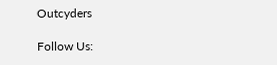Outcyders

Follow Us: